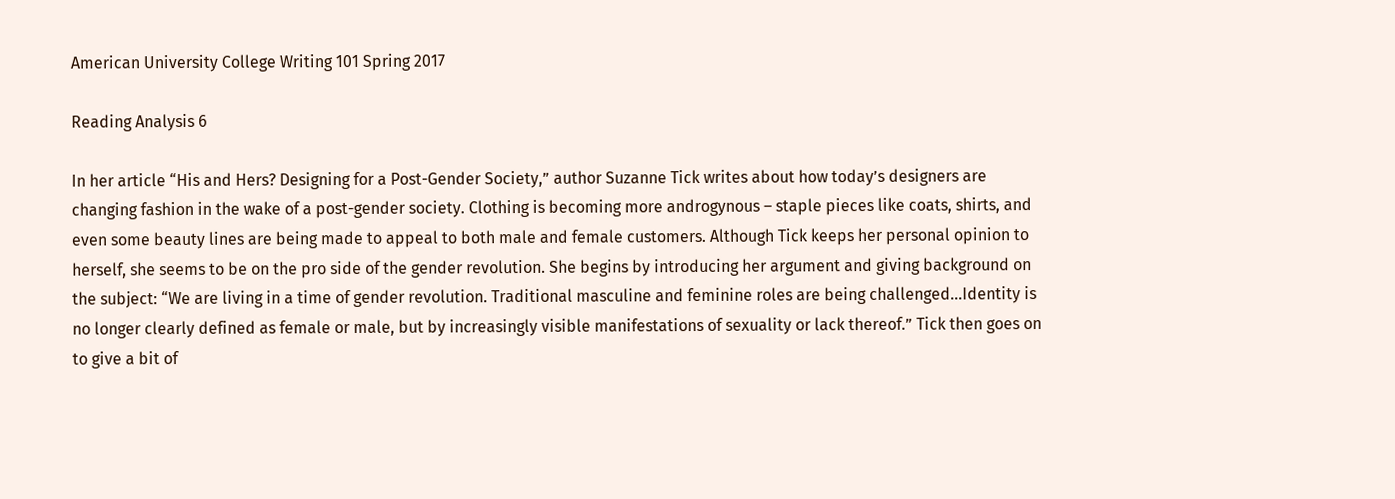American University College Writing 101 Spring 2017

Reading Analysis 6

In her article “His and Hers? Designing for a Post-Gender Society,” author Suzanne Tick writes about how today’s designers are changing fashion in the wake of a post-gender society. Clothing is becoming more androgynous – staple pieces like coats, shirts, and even some beauty lines are being made to appeal to both male and female customers. Although Tick keeps her personal opinion to herself, she seems to be on the pro side of the gender revolution. She begins by introducing her argument and giving background on the subject: “We are living in a time of gender revolution. Traditional masculine and feminine roles are being challenged…Identity is no longer clearly defined as female or male, but by increasingly visible manifestations of sexuality or lack thereof.” Tick then goes on to give a bit of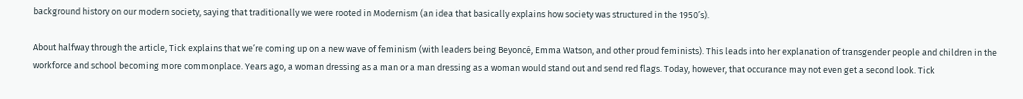background history on our modern society, saying that traditionally we were rooted in Modernism (an idea that basically explains how society was structured in the 1950’s).

About halfway through the article, Tick explains that we’re coming up on a new wave of feminism (with leaders being Beyoncé, Emma Watson, and other proud feminists). This leads into her explanation of transgender people and children in the workforce and school becoming more commonplace. Years ago, a woman dressing as a man or a man dressing as a woman would stand out and send red flags. Today, however, that occurance may not even get a second look. Tick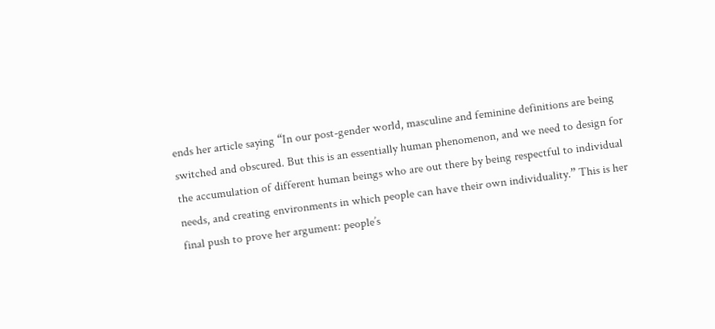ends her article saying “In our post-gender world, masculine and feminine definitions are being switched and obscured. But this is an essentially human phenomenon, and we need to design for the accumulation of different human beings who are out there by being respectful to individual needs, and creating environments in which people can have their own individuality.” This is her final push to prove her argument: people’s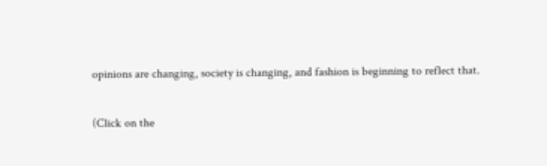opinions are changing, society is changing, and fashion is beginning to reflect that.

(Click on the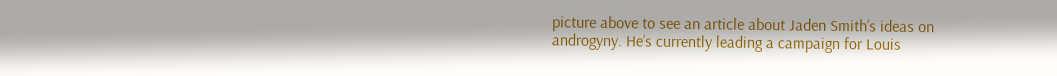picture above to see an article about Jaden Smith’s ideas on androgyny. He’s currently leading a campaign for Louis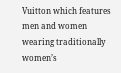Vuitton which features men and women wearing traditionally women’s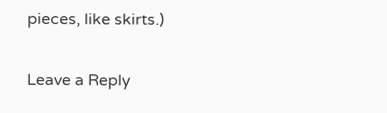pieces, like skirts.)

Leave a Reply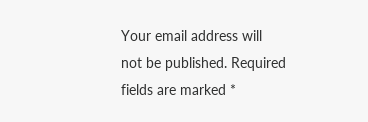Your email address will not be published. Required fields are marked *